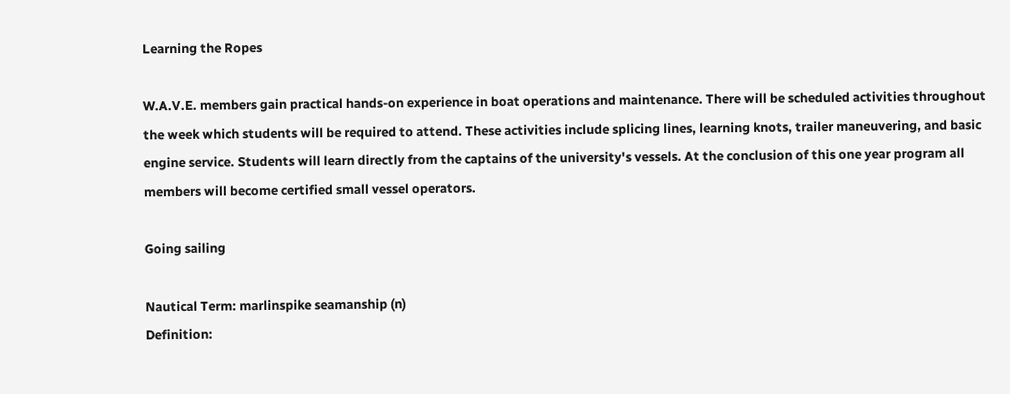Learning the Ropes

W.A.V.E. members gain practical hands-on experience in boat operations and maintenance. There will be scheduled activities throughout the week which students will be required to attend. These activities include splicing lines, learning knots, trailer maneuvering, and basic engine service. Students will learn directly from the captains of the university's vessels. At the conclusion of this one year program all members will become certified small vessel operators.

Going sailing

Nautical Term: marlinspike seamanship (n)
Definition: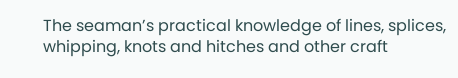The seaman’s practical knowledge of lines, splices, whipping, knots and hitches and other craft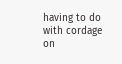having to do with cordage on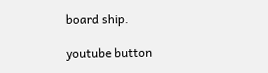board ship.

youtube button